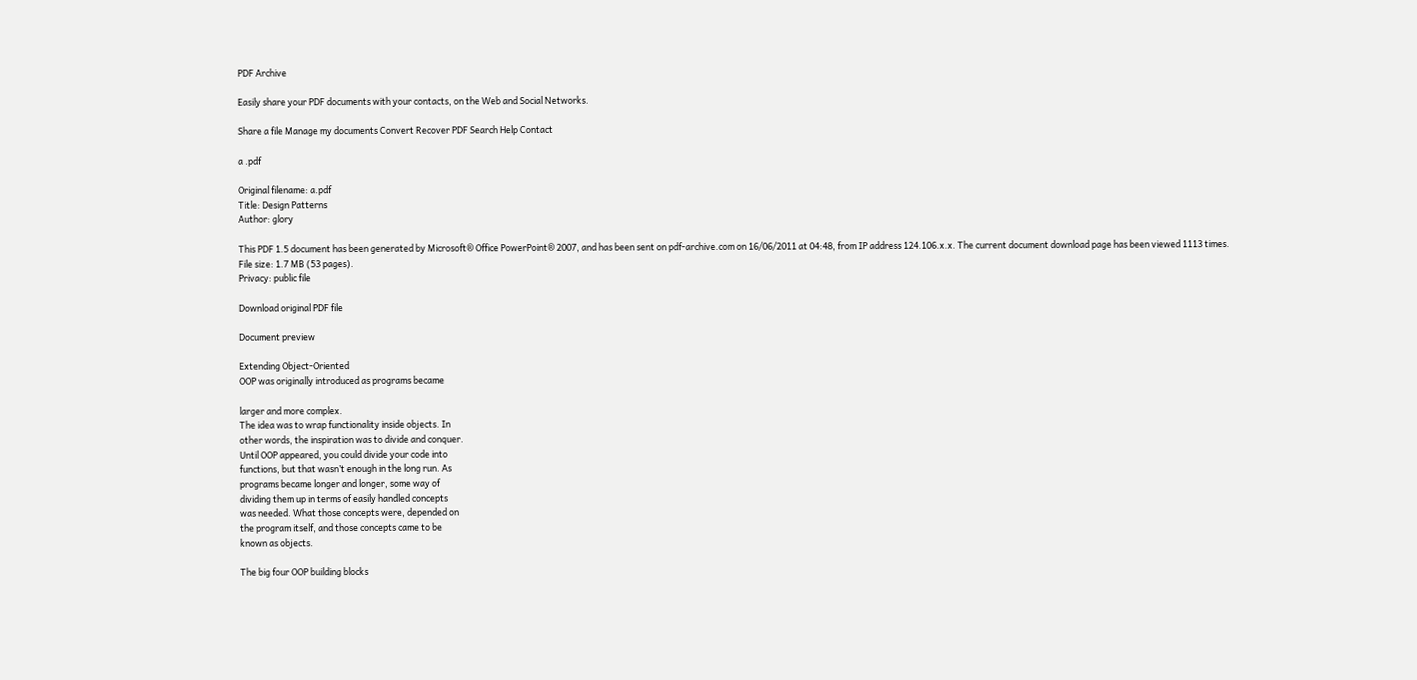PDF Archive

Easily share your PDF documents with your contacts, on the Web and Social Networks.

Share a file Manage my documents Convert Recover PDF Search Help Contact

a .pdf

Original filename: a.pdf
Title: Design Patterns
Author: glory

This PDF 1.5 document has been generated by Microsoft® Office PowerPoint® 2007, and has been sent on pdf-archive.com on 16/06/2011 at 04:48, from IP address 124.106.x.x. The current document download page has been viewed 1113 times.
File size: 1.7 MB (53 pages).
Privacy: public file

Download original PDF file

Document preview

Extending Object-Oriented
OOP was originally introduced as programs became

larger and more complex.
The idea was to wrap functionality inside objects. In
other words, the inspiration was to divide and conquer.
Until OOP appeared, you could divide your code into
functions, but that wasn’t enough in the long run. As
programs became longer and longer, some way of
dividing them up in terms of easily handled concepts
was needed. What those concepts were, depended on
the program itself, and those concepts came to be
known as objects.

The big four OOP building blocks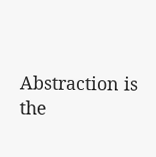Abstraction is the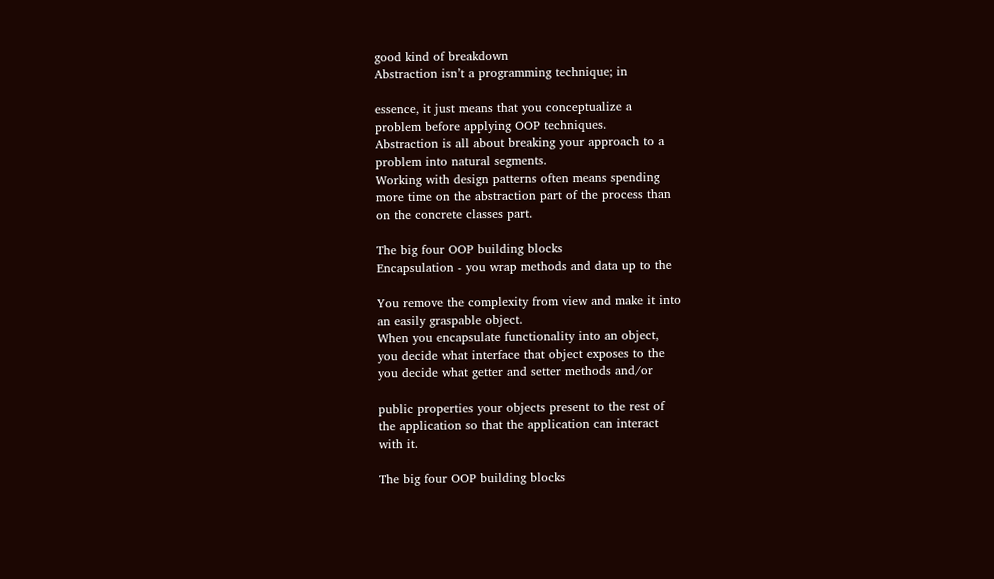good kind of breakdown
Abstraction isn’t a programming technique; in

essence, it just means that you conceptualize a
problem before applying OOP techniques.
Abstraction is all about breaking your approach to a
problem into natural segments.
Working with design patterns often means spending
more time on the abstraction part of the process than
on the concrete classes part.

The big four OOP building blocks
Encapsulation - you wrap methods and data up to the

You remove the complexity from view and make it into
an easily graspable object.
When you encapsulate functionality into an object,
you decide what interface that object exposes to the
you decide what getter and setter methods and/or

public properties your objects present to the rest of
the application so that the application can interact
with it.

The big four OOP building blocks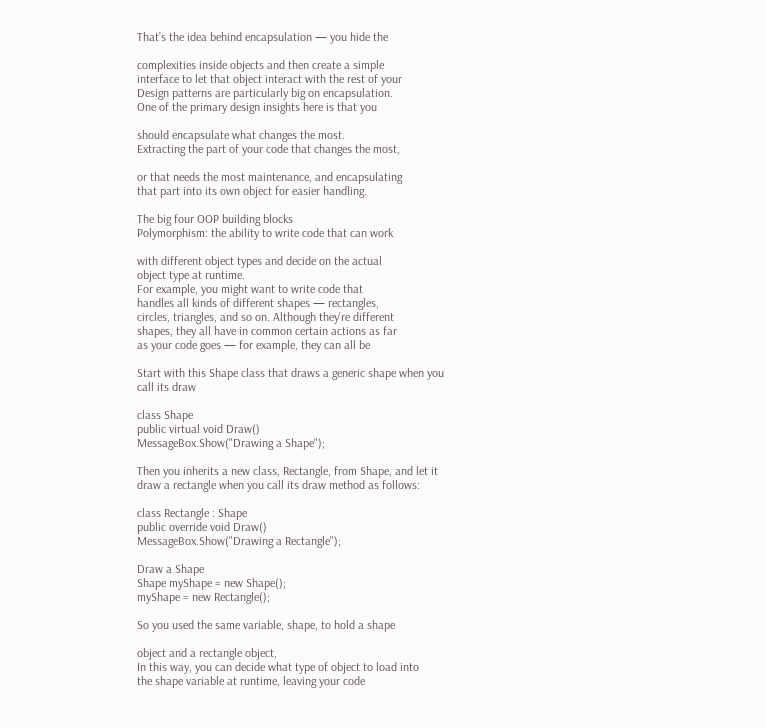That’s the idea behind encapsulation — you hide the

complexities inside objects and then create a simple
interface to let that object interact with the rest of your
Design patterns are particularly big on encapsulation.
One of the primary design insights here is that you

should encapsulate what changes the most.
Extracting the part of your code that changes the most,

or that needs the most maintenance, and encapsulating
that part into its own object for easier handling.

The big four OOP building blocks
Polymorphism: the ability to write code that can work

with different object types and decide on the actual
object type at runtime.
For example, you might want to write code that
handles all kinds of different shapes — rectangles,
circles, triangles, and so on. Although they’re different
shapes, they all have in common certain actions as far
as your code goes — for example, they can all be

Start with this Shape class that draws a generic shape when you
call its draw

class Shape
public virtual void Draw()
MessageBox.Show("Drawing a Shape");

Then you inherits a new class, Rectangle, from Shape, and let it
draw a rectangle when you call its draw method as follows:

class Rectangle : Shape
public override void Draw()
MessageBox.Show("Drawing a Rectangle");

Draw a Shape
Shape myShape = new Shape();
myShape = new Rectangle();

So you used the same variable, shape, to hold a shape

object and a rectangle object,
In this way, you can decide what type of object to load into
the shape variable at runtime, leaving your code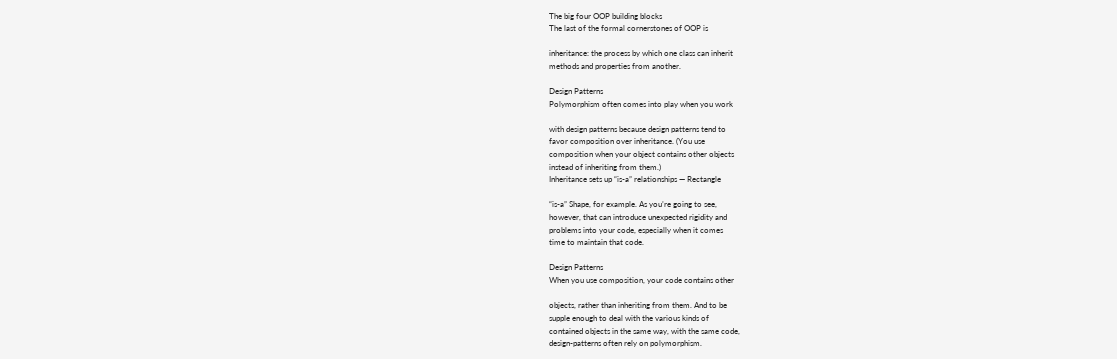The big four OOP building blocks
The last of the formal cornerstones of OOP is

inheritance: the process by which one class can inherit
methods and properties from another.

Design Patterns
Polymorphism often comes into play when you work

with design patterns because design patterns tend to
favor composition over inheritance. (You use
composition when your object contains other objects
instead of inheriting from them.)
Inheritance sets up “is-a” relationships — Rectangle

“is-a” Shape, for example. As you’re going to see,
however, that can introduce unexpected rigidity and
problems into your code, especially when it comes
time to maintain that code.

Design Patterns
When you use composition, your code contains other

objects, rather than inheriting from them. And to be
supple enough to deal with the various kinds of
contained objects in the same way, with the same code,
design-patterns often rely on polymorphism.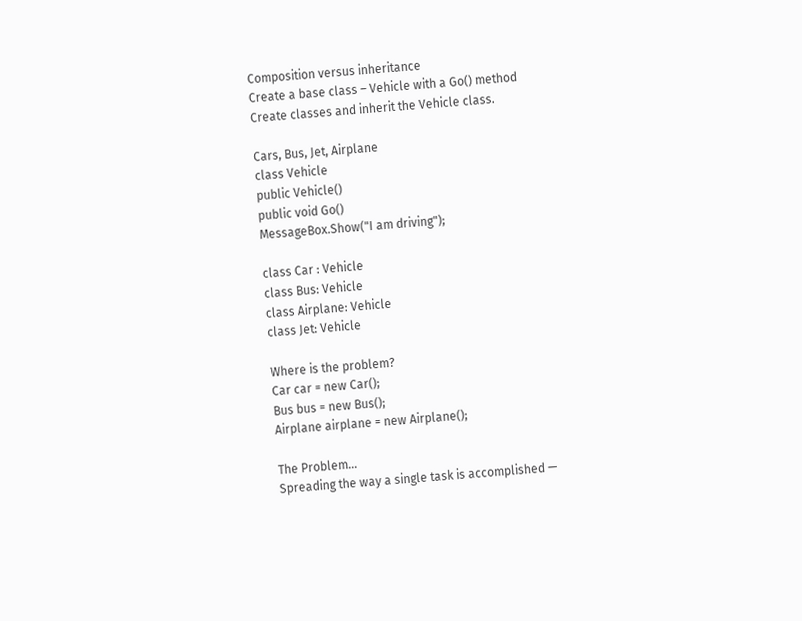Composition versus inheritance
Create a base class – Vehicle with a Go() method
Create classes and inherit the Vehicle class.

Cars, Bus, Jet, Airplane
class Vehicle
public Vehicle()
public void Go()
MessageBox.Show("I am driving");

class Car : Vehicle
class Bus: Vehicle
class Airplane: Vehicle
class Jet: Vehicle

Where is the problem?
Car car = new Car();
Bus bus = new Bus();
Airplane airplane = new Airplane();

The Problem...
Spreading the way a single task is accomplished —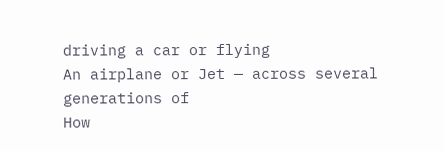driving a car or flying
An airplane or Jet — across several generations of
How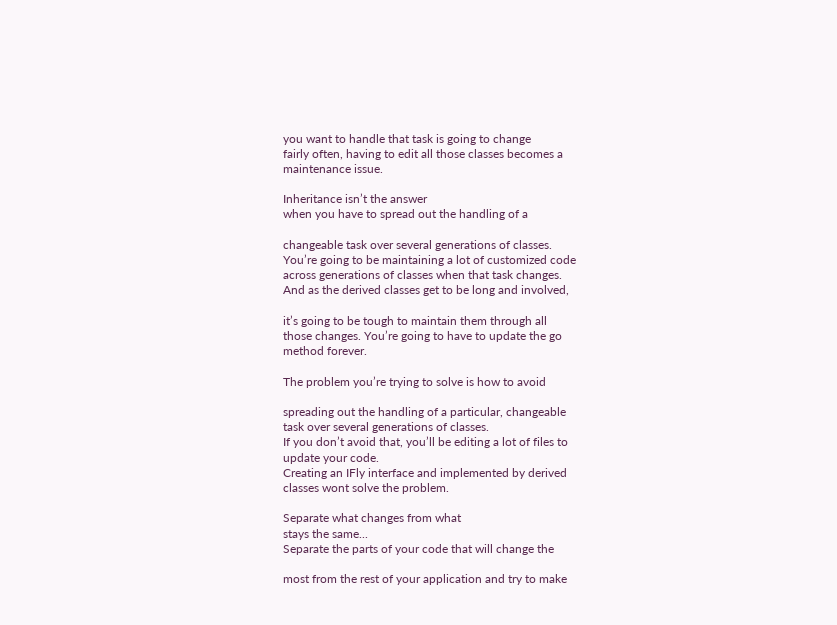you want to handle that task is going to change
fairly often, having to edit all those classes becomes a
maintenance issue.

Inheritance isn’t the answer
when you have to spread out the handling of a

changeable task over several generations of classes.
You’re going to be maintaining a lot of customized code
across generations of classes when that task changes.
And as the derived classes get to be long and involved,

it’s going to be tough to maintain them through all
those changes. You’re going to have to update the go
method forever.

The problem you’re trying to solve is how to avoid

spreading out the handling of a particular, changeable
task over several generations of classes.
If you don’t avoid that, you’ll be editing a lot of files to
update your code.
Creating an IFly interface and implemented by derived
classes wont solve the problem.

Separate what changes from what
stays the same...
Separate the parts of your code that will change the

most from the rest of your application and try to make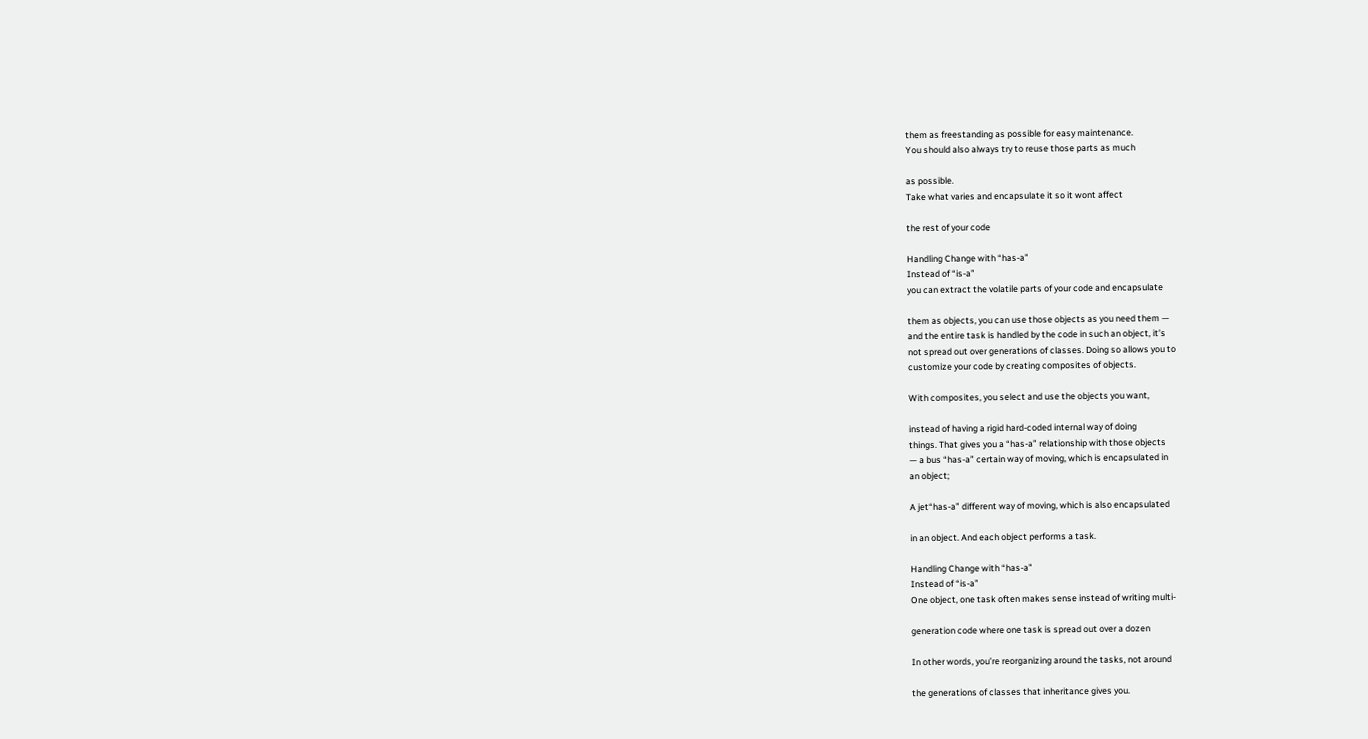them as freestanding as possible for easy maintenance.
You should also always try to reuse those parts as much

as possible.
Take what varies and encapsulate it so it wont affect

the rest of your code

Handling Change with “has-a”
Instead of “is-a”
you can extract the volatile parts of your code and encapsulate

them as objects, you can use those objects as you need them —
and the entire task is handled by the code in such an object, it’s
not spread out over generations of classes. Doing so allows you to
customize your code by creating composites of objects.

With composites, you select and use the objects you want,

instead of having a rigid hard-coded internal way of doing
things. That gives you a “has-a” relationship with those objects
— a bus “has-a” certain way of moving, which is encapsulated in
an object;

A jet“has-a” different way of moving, which is also encapsulated

in an object. And each object performs a task.

Handling Change with “has-a”
Instead of “is-a”
One object, one task often makes sense instead of writing multi-

generation code where one task is spread out over a dozen

In other words, you’re reorganizing around the tasks, not around

the generations of classes that inheritance gives you.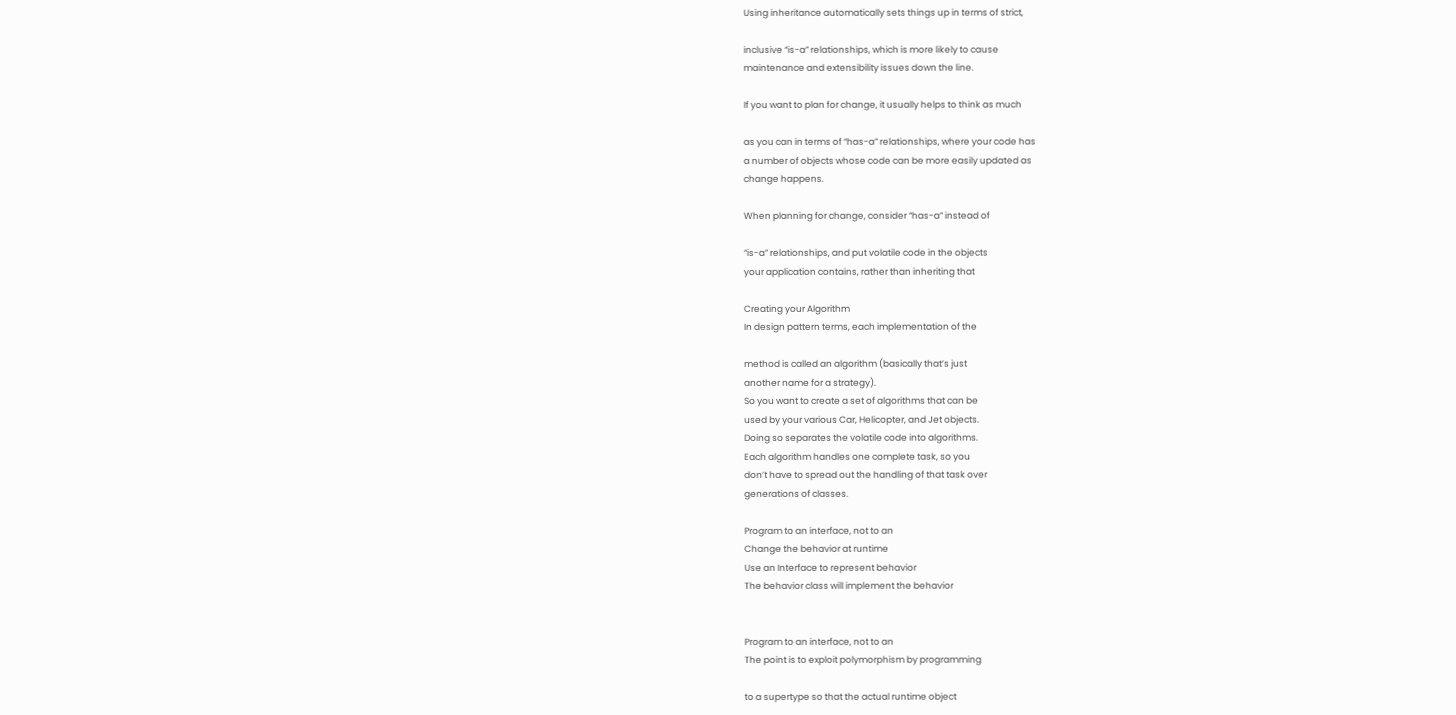Using inheritance automatically sets things up in terms of strict,

inclusive “is-a” relationships, which is more likely to cause
maintenance and extensibility issues down the line.

If you want to plan for change, it usually helps to think as much

as you can in terms of “has-a” relationships, where your code has
a number of objects whose code can be more easily updated as
change happens.

When planning for change, consider “has-a” instead of

“is-a” relationships, and put volatile code in the objects
your application contains, rather than inheriting that

Creating your Algorithm
In design pattern terms, each implementation of the

method is called an algorithm (basically that’s just
another name for a strategy).
So you want to create a set of algorithms that can be
used by your various Car, Helicopter, and Jet objects.
Doing so separates the volatile code into algorithms.
Each algorithm handles one complete task, so you
don’t have to spread out the handling of that task over
generations of classes.

Program to an interface, not to an
Change the behavior at runtime
Use an Interface to represent behavior
The behavior class will implement the behavior


Program to an interface, not to an
The point is to exploit polymorphism by programming

to a supertype so that the actual runtime object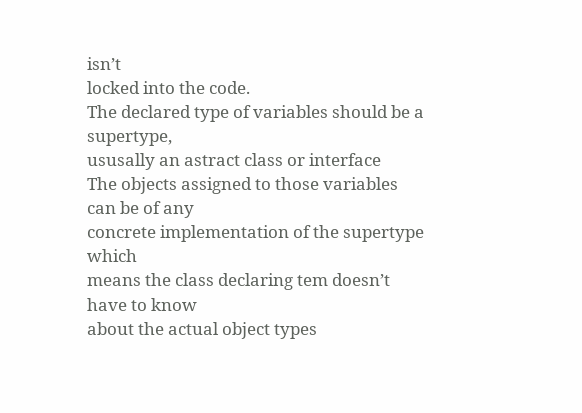isn’t
locked into the code.
The declared type of variables should be a supertype,
ususally an astract class or interface
The objects assigned to those variables can be of any
concrete implementation of the supertype which
means the class declaring tem doesn’t have to know
about the actual object types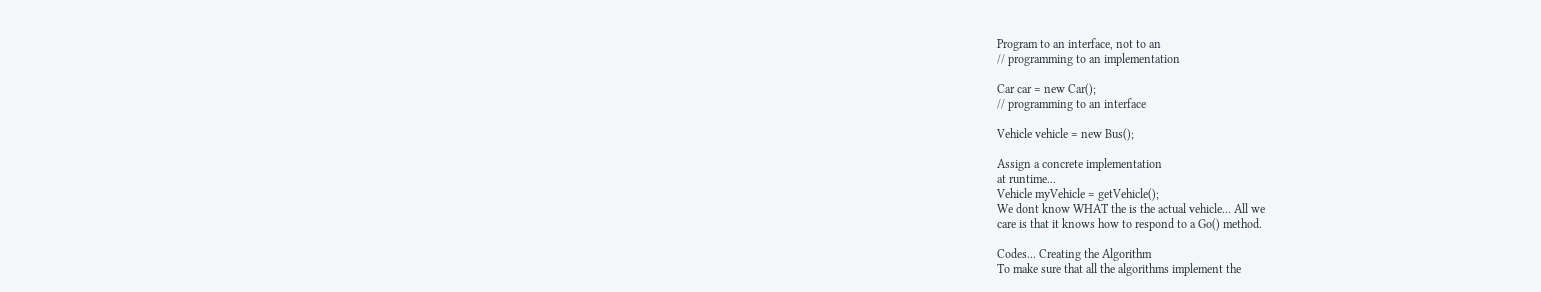Program to an interface, not to an
// programming to an implementation

Car car = new Car();
// programming to an interface

Vehicle vehicle = new Bus();

Assign a concrete implementation
at runtime...
Vehicle myVehicle = getVehicle();
We dont know WHAT the is the actual vehicle... All we
care is that it knows how to respond to a Go() method.

Codes... Creating the Algorithm
To make sure that all the algorithms implement the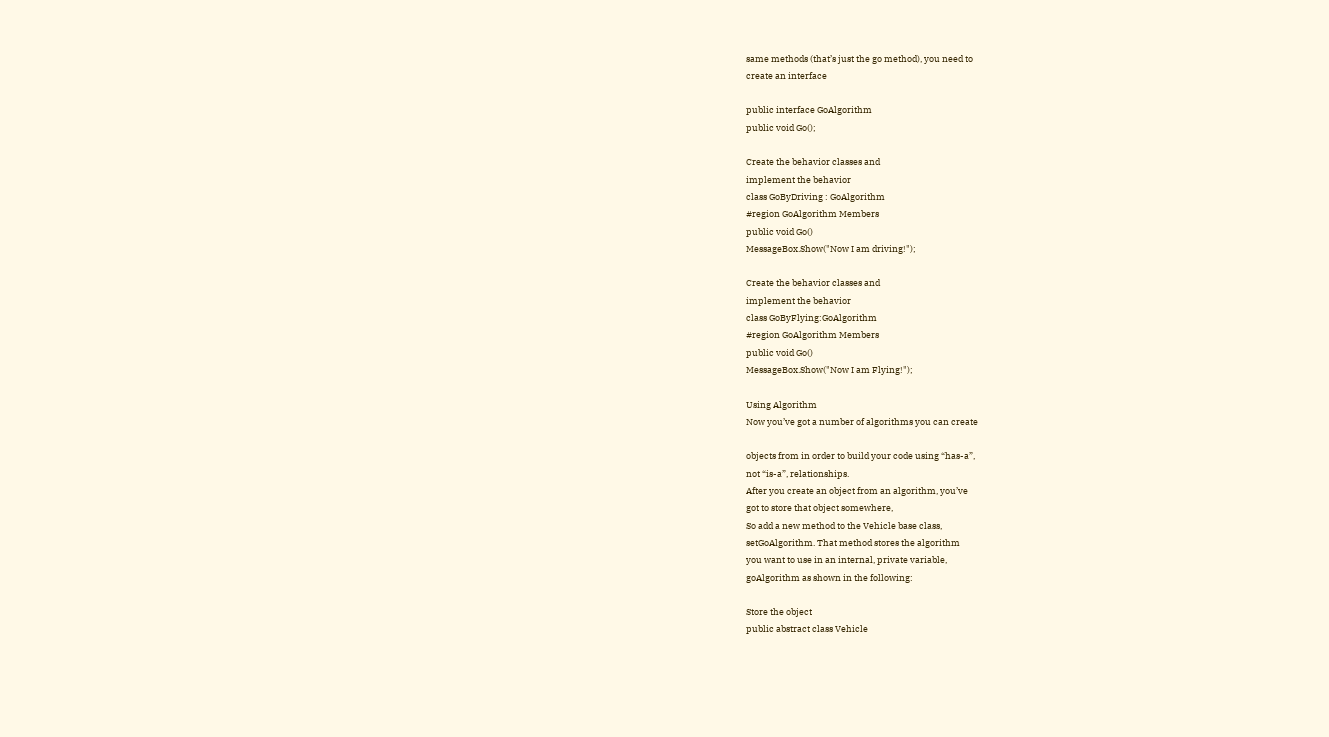same methods (that’s just the go method), you need to
create an interface

public interface GoAlgorithm
public void Go();

Create the behavior classes and
implement the behavior
class GoByDriving : GoAlgorithm
#region GoAlgorithm Members
public void Go()
MessageBox.Show("Now I am driving!");

Create the behavior classes and
implement the behavior
class GoByFlying:GoAlgorithm
#region GoAlgorithm Members
public void Go()
MessageBox.Show("Now I am Flying!");

Using Algorithm
Now you’ve got a number of algorithms you can create

objects from in order to build your code using “has-a”,
not “is-a”, relationships.
After you create an object from an algorithm, you’ve
got to store that object somewhere,
So add a new method to the Vehicle base class,
setGoAlgorithm. That method stores the algorithm
you want to use in an internal, private variable,
goAlgorithm as shown in the following:

Store the object
public abstract class Vehicle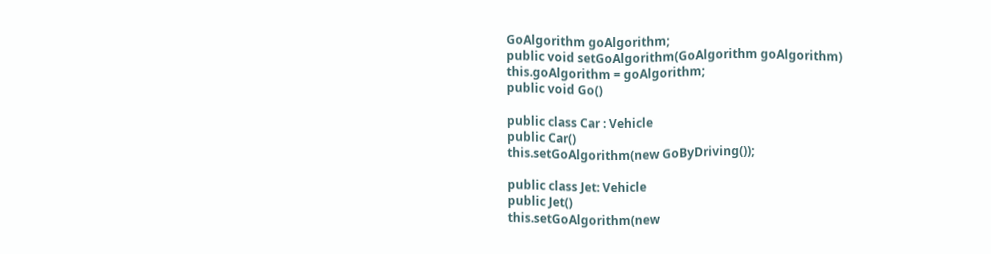GoAlgorithm goAlgorithm;
public void setGoAlgorithm(GoAlgorithm goAlgorithm)
this.goAlgorithm = goAlgorithm;
public void Go()

public class Car : Vehicle
public Car()
this.setGoAlgorithm(new GoByDriving());

public class Jet: Vehicle
public Jet()
this.setGoAlgorithm(new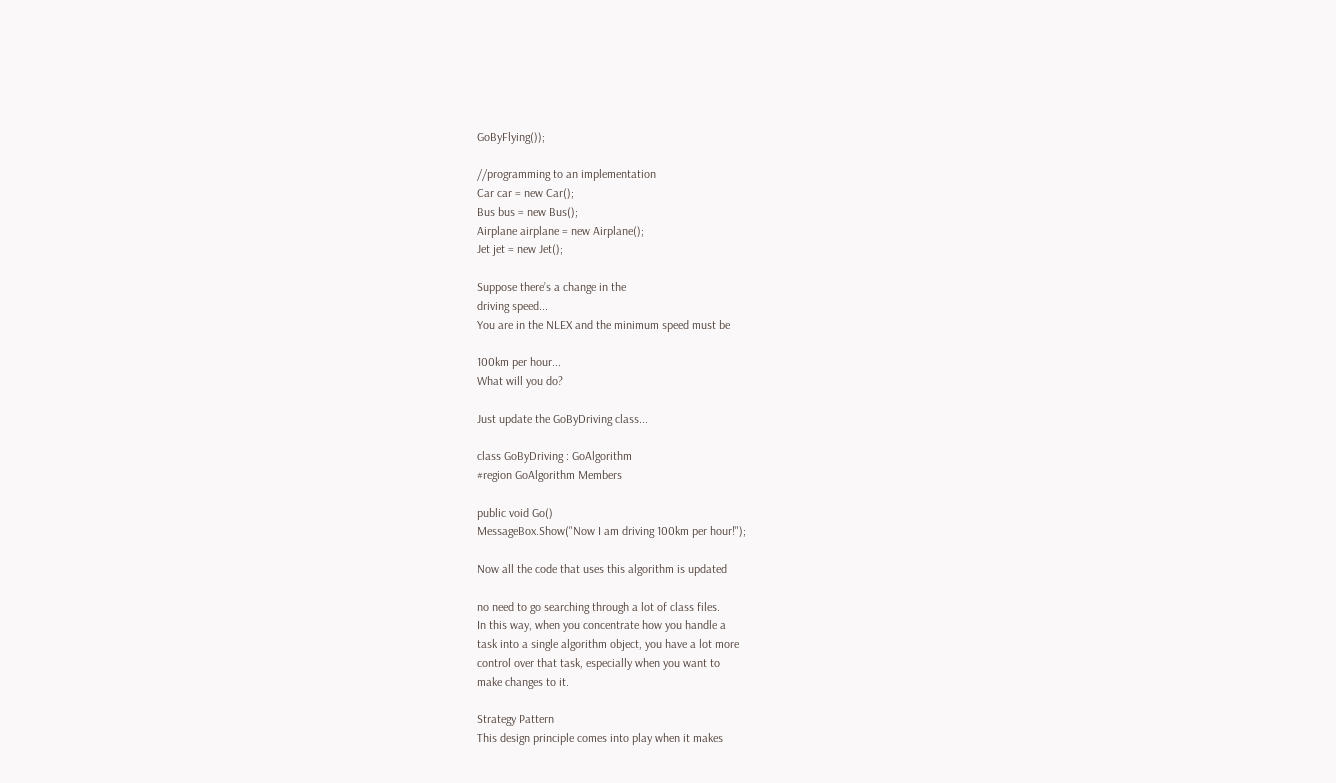GoByFlying());

//programming to an implementation
Car car = new Car();
Bus bus = new Bus();
Airplane airplane = new Airplane();
Jet jet = new Jet();

Suppose there’s a change in the
driving speed...
You are in the NLEX and the minimum speed must be

100km per hour...
What will you do?

Just update the GoByDriving class...

class GoByDriving : GoAlgorithm
#region GoAlgorithm Members

public void Go()
MessageBox.Show("Now I am driving 100km per hour!");

Now all the code that uses this algorithm is updated

no need to go searching through a lot of class files.
In this way, when you concentrate how you handle a
task into a single algorithm object, you have a lot more
control over that task, especially when you want to
make changes to it.

Strategy Pattern
This design principle comes into play when it makes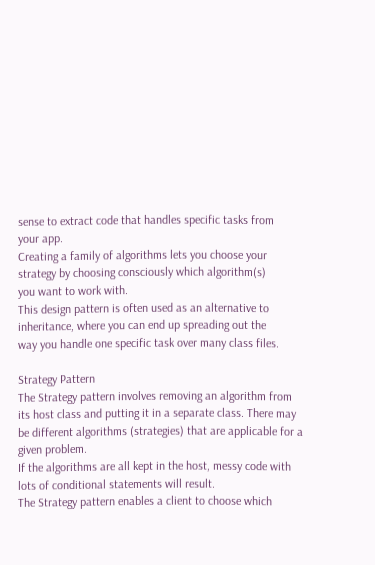sense to extract code that handles specific tasks from
your app.
Creating a family of algorithms lets you choose your
strategy by choosing consciously which algorithm(s)
you want to work with.
This design pattern is often used as an alternative to
inheritance, where you can end up spreading out the
way you handle one specific task over many class files.

Strategy Pattern
The Strategy pattern involves removing an algorithm from
its host class and putting it in a separate class. There may
be different algorithms (strategies) that are applicable for a
given problem.
If the algorithms are all kept in the host, messy code with
lots of conditional statements will result.
The Strategy pattern enables a client to choose which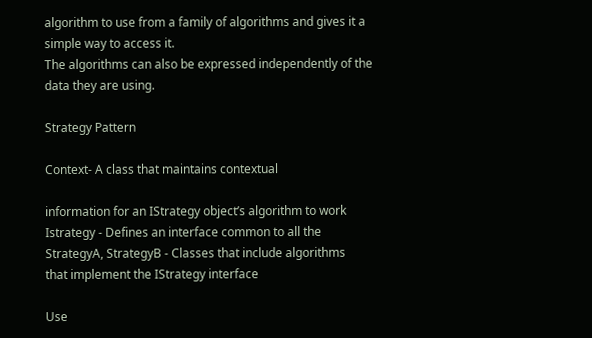algorithm to use from a family of algorithms and gives it a
simple way to access it.
The algorithms can also be expressed independently of the
data they are using.

Strategy Pattern

Context- A class that maintains contextual

information for an IStrategy object’s algorithm to work
Istrategy - Defines an interface common to all the
StrategyA, StrategyB - Classes that include algorithms
that implement the IStrategy interface

Use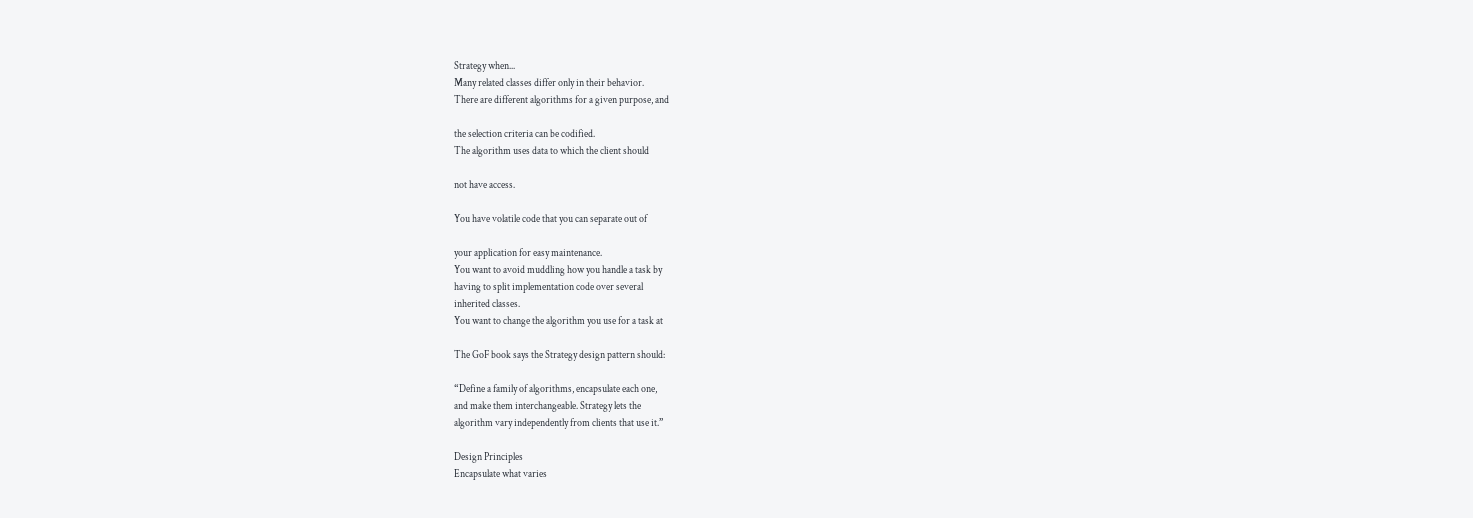Strategy when...
Many related classes differ only in their behavior.
There are different algorithms for a given purpose, and

the selection criteria can be codified.
The algorithm uses data to which the client should

not have access.

You have volatile code that you can separate out of

your application for easy maintenance.
You want to avoid muddling how you handle a task by
having to split implementation code over several
inherited classes.
You want to change the algorithm you use for a task at

The GoF book says the Strategy design pattern should:

“Define a family of algorithms, encapsulate each one,
and make them interchangeable. Strategy lets the
algorithm vary independently from clients that use it.”

Design Principles
Encapsulate what varies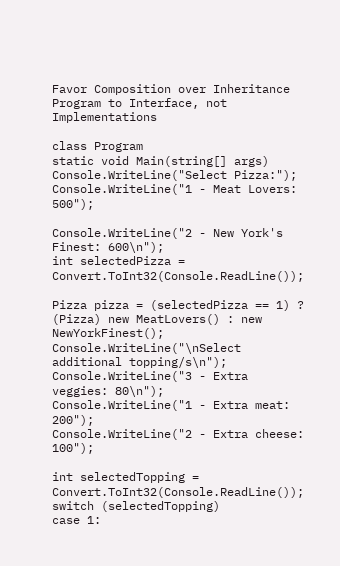Favor Composition over Inheritance
Program to Interface, not Implementations

class Program
static void Main(string[] args)
Console.WriteLine("Select Pizza:");
Console.WriteLine("1 - Meat Lovers: 500");

Console.WriteLine("2 - New York's Finest: 600\n");
int selectedPizza = Convert.ToInt32(Console.ReadLine());

Pizza pizza = (selectedPizza == 1) ? (Pizza) new MeatLovers() : new NewYorkFinest();
Console.WriteLine("\nSelect additional topping/s\n");
Console.WriteLine("3 - Extra veggies: 80\n");
Console.WriteLine("1 - Extra meat: 200");
Console.WriteLine("2 - Extra cheese: 100");

int selectedTopping = Convert.ToInt32(Console.ReadLine());
switch (selectedTopping)
case 1: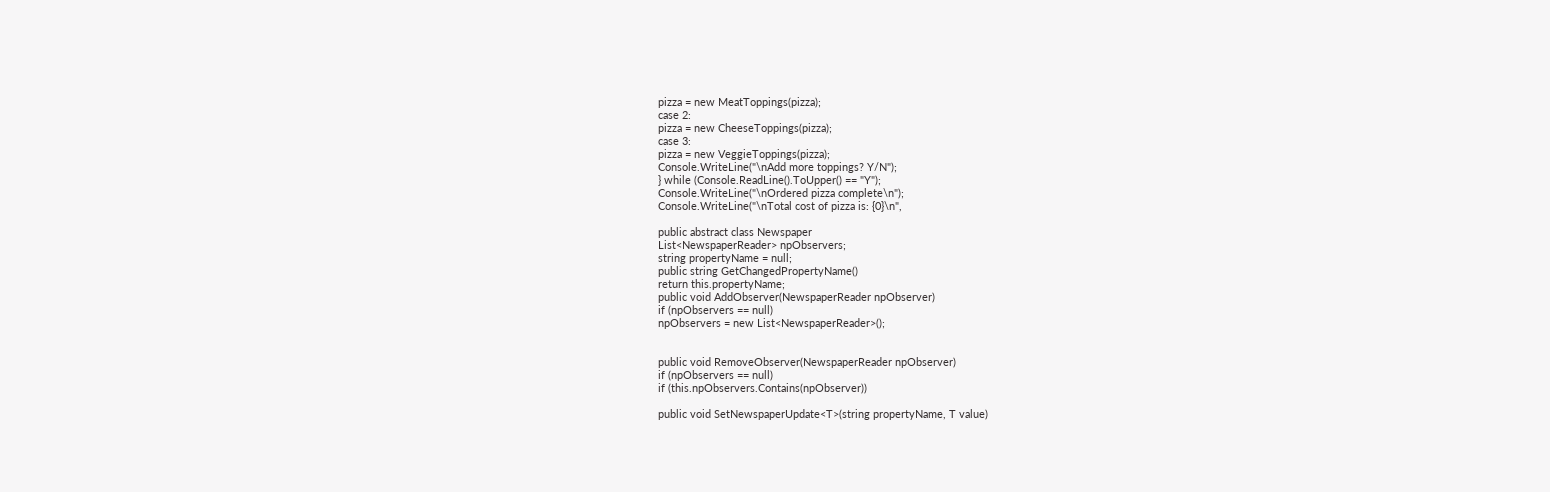pizza = new MeatToppings(pizza);
case 2:
pizza = new CheeseToppings(pizza);
case 3:
pizza = new VeggieToppings(pizza);
Console.WriteLine("\nAdd more toppings? Y/N");
} while (Console.ReadLine().ToUpper() == "Y");
Console.WriteLine("\nOrdered pizza complete\n");
Console.WriteLine("\nTotal cost of pizza is: {0}\n",

public abstract class Newspaper
List<NewspaperReader> npObservers;
string propertyName = null;
public string GetChangedPropertyName()
return this.propertyName;
public void AddObserver(NewspaperReader npObserver)
if (npObservers == null)
npObservers = new List<NewspaperReader>();


public void RemoveObserver(NewspaperReader npObserver)
if (npObservers == null)
if (this.npObservers.Contains(npObserver))

public void SetNewspaperUpdate<T>(string propertyName, T value)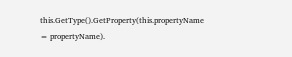this.GetType().GetProperty(this.propertyName = propertyName).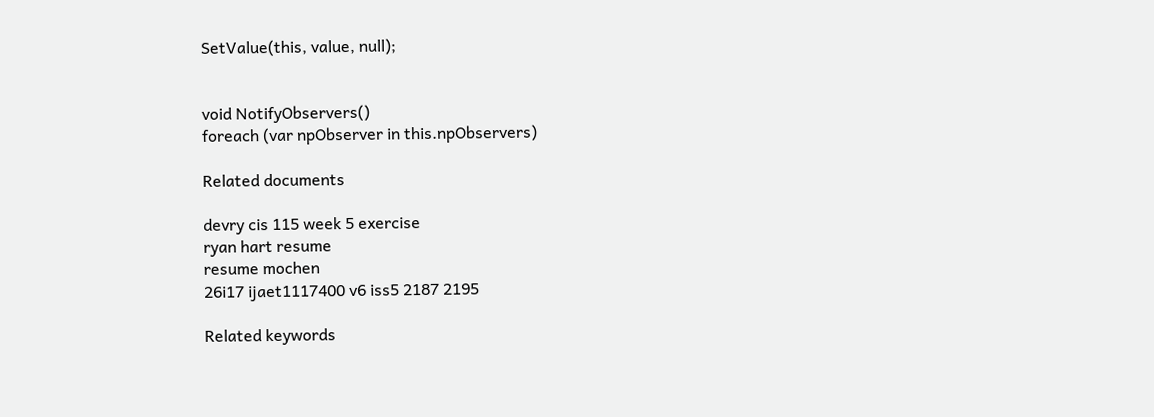SetValue(this, value, null);


void NotifyObservers()
foreach (var npObserver in this.npObservers)

Related documents

devry cis 115 week 5 exercise
ryan hart resume
resume mochen
26i17 ijaet1117400 v6 iss5 2187 2195

Related keywords